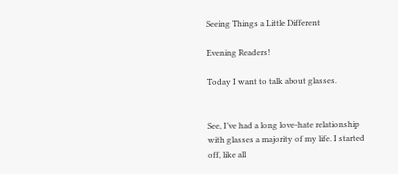Seeing Things a Little Different

Evening Readers!

Today I want to talk about glasses.


See, I’ve had a long love-hate relationship with glasses a majority of my life. I started off, like all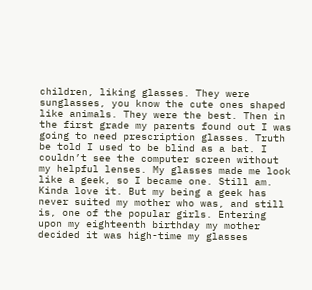children, liking glasses. They were sunglasses, you know the cute ones shaped like animals. They were the best. Then in the first grade my parents found out I was going to need prescription glasses. Truth be told I used to be blind as a bat. I couldn’t see the computer screen without my helpful lenses. My glasses made me look like a geek, so I became one. Still am. Kinda love it. But my being a geek has never suited my mother who was, and still is, one of the popular girls. Entering upon my eighteenth birthday my mother decided it was high-time my glasses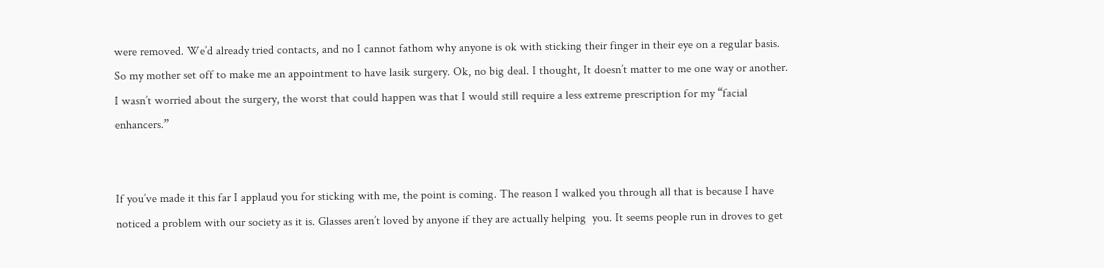were removed. We’d already tried contacts, and no I cannot fathom why anyone is ok with sticking their finger in their eye on a regular basis. So my mother set off to make me an appointment to have lasik surgery. Ok, no big deal. I thought, It doesn’t matter to me one way or another. I wasn’t worried about the surgery, the worst that could happen was that I would still require a less extreme prescription for my “facial enhancers.”


If you’ve made it this far I applaud you for sticking with me, the point is coming. The reason I walked you through all that is because I have noticed a problem with our society as it is. Glasses aren’t loved by anyone if they are actually helping  you. It seems people run in droves to get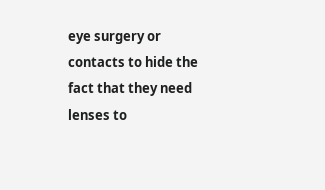eye surgery or contacts to hide the fact that they need lenses to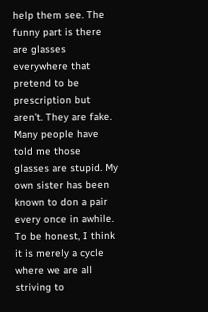help them see. The funny part is there are glasses everywhere that pretend to be prescription but aren’t. They are fake. Many people have told me those glasses are stupid. My own sister has been known to don a pair every once in awhile. To be honest, I think it is merely a cycle where we are all striving to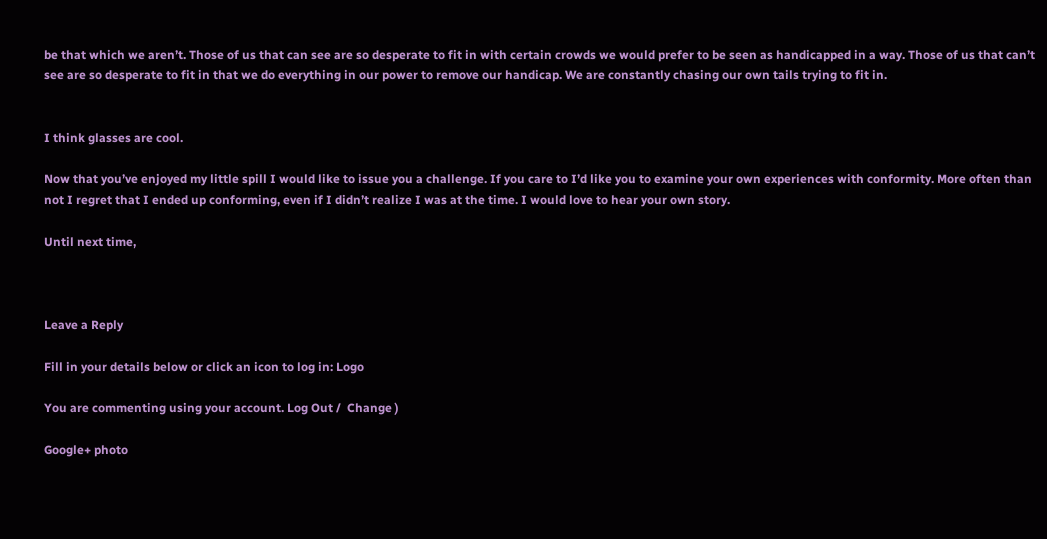be that which we aren’t. Those of us that can see are so desperate to fit in with certain crowds we would prefer to be seen as handicapped in a way. Those of us that can’t see are so desperate to fit in that we do everything in our power to remove our handicap. We are constantly chasing our own tails trying to fit in.


I think glasses are cool.

Now that you’ve enjoyed my little spill I would like to issue you a challenge. If you care to I’d like you to examine your own experiences with conformity. More often than not I regret that I ended up conforming, even if I didn’t realize I was at the time. I would love to hear your own story.

Until next time,



Leave a Reply

Fill in your details below or click an icon to log in: Logo

You are commenting using your account. Log Out /  Change )

Google+ photo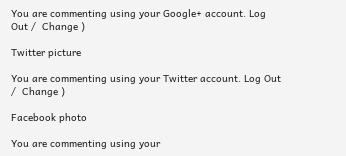You are commenting using your Google+ account. Log Out /  Change )

Twitter picture

You are commenting using your Twitter account. Log Out /  Change )

Facebook photo

You are commenting using your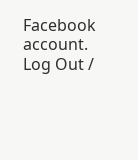Facebook account. Log Out /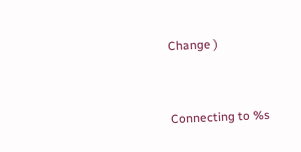Change )


Connecting to %s